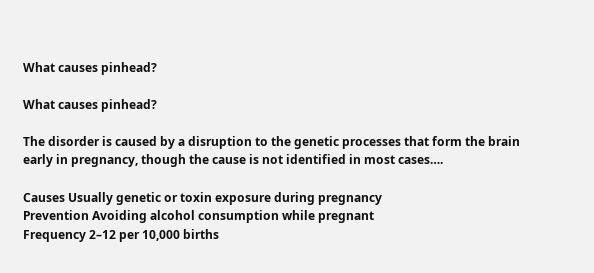What causes pinhead?

What causes pinhead?

The disorder is caused by a disruption to the genetic processes that form the brain early in pregnancy, though the cause is not identified in most cases….

Causes Usually genetic or toxin exposure during pregnancy
Prevention Avoiding alcohol consumption while pregnant
Frequency 2–12 per 10,000 births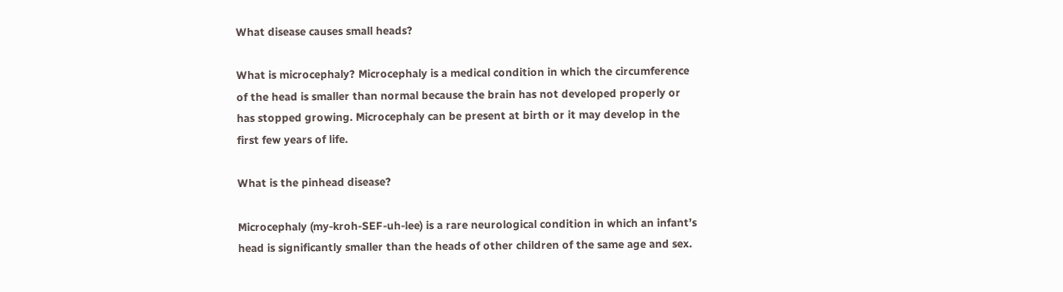What disease causes small heads?

What is microcephaly? Microcephaly is a medical condition in which the circumference of the head is smaller than normal because the brain has not developed properly or has stopped growing. Microcephaly can be present at birth or it may develop in the first few years of life.

What is the pinhead disease?

Microcephaly (my-kroh-SEF-uh-lee) is a rare neurological condition in which an infant’s head is significantly smaller than the heads of other children of the same age and sex.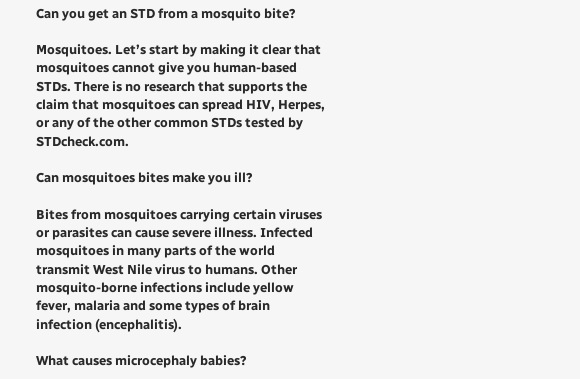Can you get an STD from a mosquito bite?

Mosquitoes. Let’s start by making it clear that mosquitoes cannot give you human-based STDs. There is no research that supports the claim that mosquitoes can spread HIV, Herpes, or any of the other common STDs tested by STDcheck.com.

Can mosquitoes bites make you ill?

Bites from mosquitoes carrying certain viruses or parasites can cause severe illness. Infected mosquitoes in many parts of the world transmit West Nile virus to humans. Other mosquito-borne infections include yellow fever, malaria and some types of brain infection (encephalitis).

What causes microcephaly babies?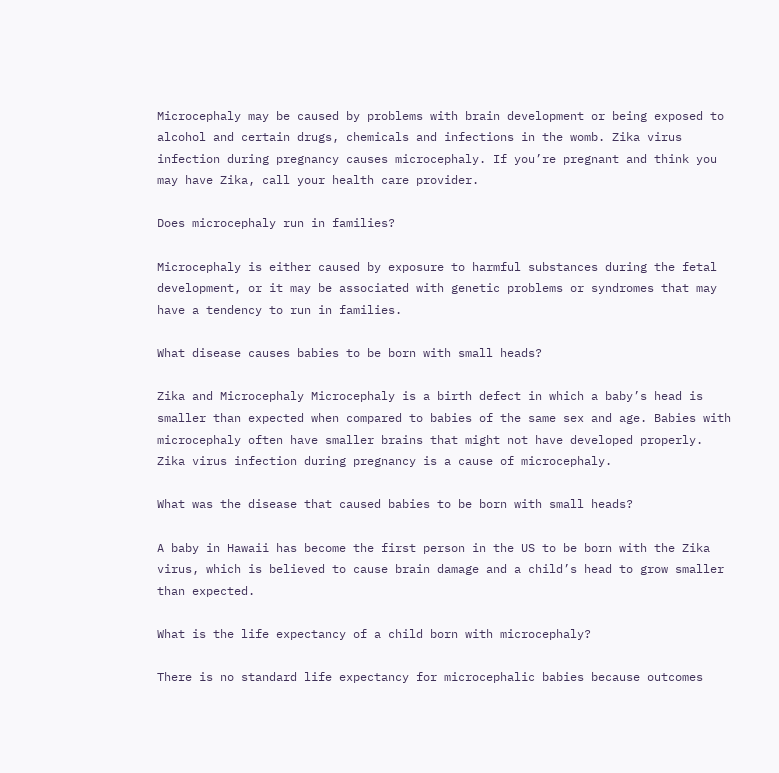Microcephaly may be caused by problems with brain development or being exposed to alcohol and certain drugs, chemicals and infections in the womb. Zika virus infection during pregnancy causes microcephaly. If you’re pregnant and think you may have Zika, call your health care provider.

Does microcephaly run in families?

Microcephaly is either caused by exposure to harmful substances during the fetal development, or it may be associated with genetic problems or syndromes that may have a tendency to run in families.

What disease causes babies to be born with small heads?

Zika and Microcephaly Microcephaly is a birth defect in which a baby’s head is smaller than expected when compared to babies of the same sex and age. Babies with microcephaly often have smaller brains that might not have developed properly. Zika virus infection during pregnancy is a cause of microcephaly.

What was the disease that caused babies to be born with small heads?

A baby in Hawaii has become the first person in the US to be born with the Zika virus, which is believed to cause brain damage and a child’s head to grow smaller than expected.

What is the life expectancy of a child born with microcephaly?

There is no standard life expectancy for microcephalic babies because outcomes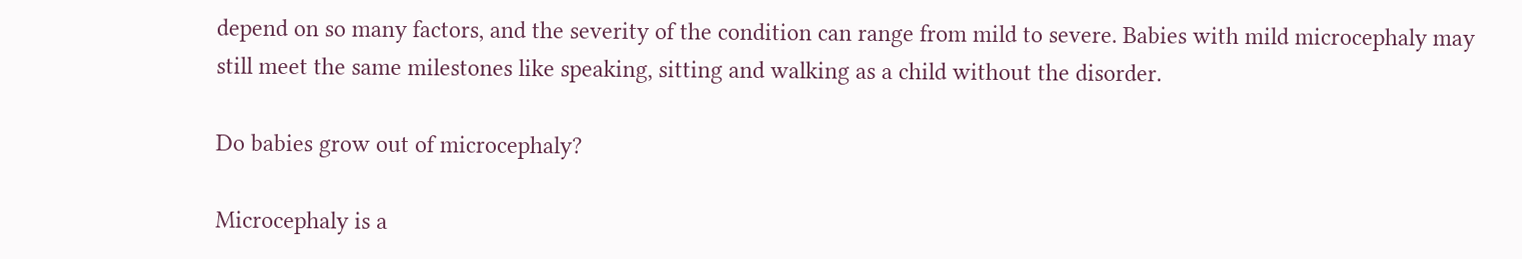depend on so many factors, and the severity of the condition can range from mild to severe. Babies with mild microcephaly may still meet the same milestones like speaking, sitting and walking as a child without the disorder.

Do babies grow out of microcephaly?

Microcephaly is a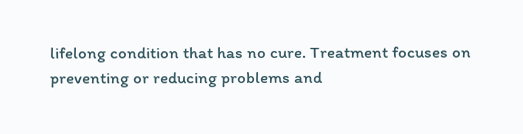lifelong condition that has no cure. Treatment focuses on preventing or reducing problems and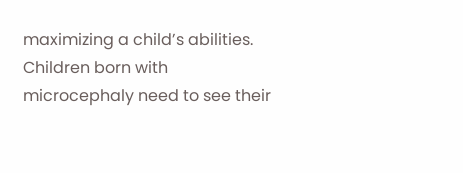maximizing a child’s abilities. Children born with microcephaly need to see their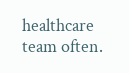healthcare team often.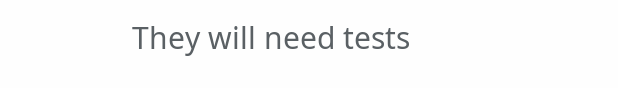They will need tests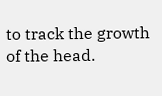to track the growth of the head.